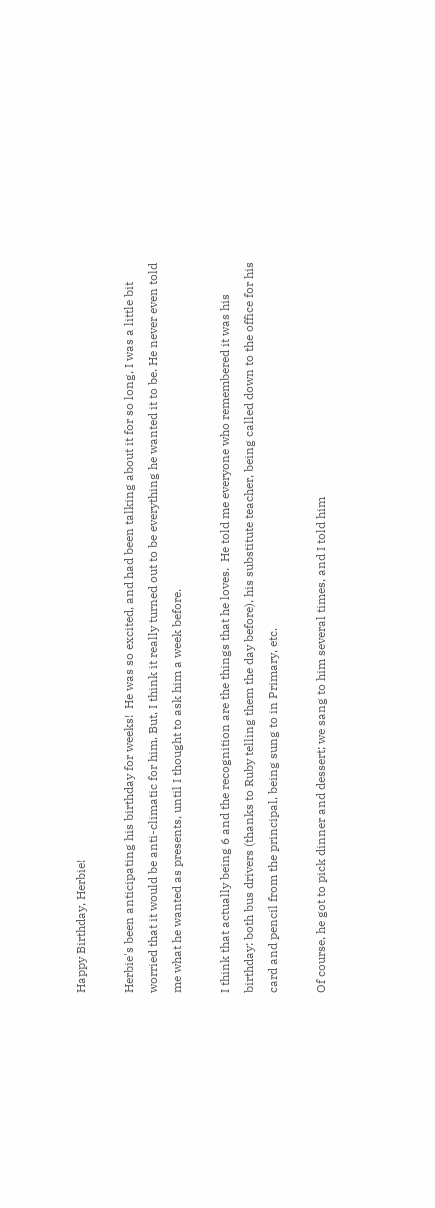Happy Birthday, Herbie!

Herbie's been anticipating his birthday for weeks!  He was so excited, and had been talking about it for so long, I was a little bit worried that it would be anti-climatic for him. But, I think it really turned out to be everything he wanted it to be. He never even told me what he wanted as presents, until I thought to ask him a week before.

I think that actually being 6 and the recognition are the things that he loves.  He told me everyone who remembered it was his birthday: both bus drivers (thanks to Ruby telling them the day before), his substitute teacher, being called down to the office for his card and pencil from the principal, being sung to in Primary, etc.

Of course, he got to pick dinner and dessert; we sang to him several times, and I told him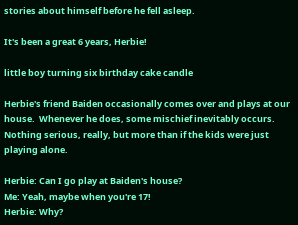stories about himself before he fell asleep.

It's been a great 6 years, Herbie!

little boy turning six birthday cake candle

Herbie's friend Baiden occasionally comes over and plays at our house.  Whenever he does, some mischief inevitably occurs.  Nothing serious, really, but more than if the kids were just playing alone.

Herbie: Can I go play at Baiden's house?
Me: Yeah, maybe when you're 17!
Herbie: Why?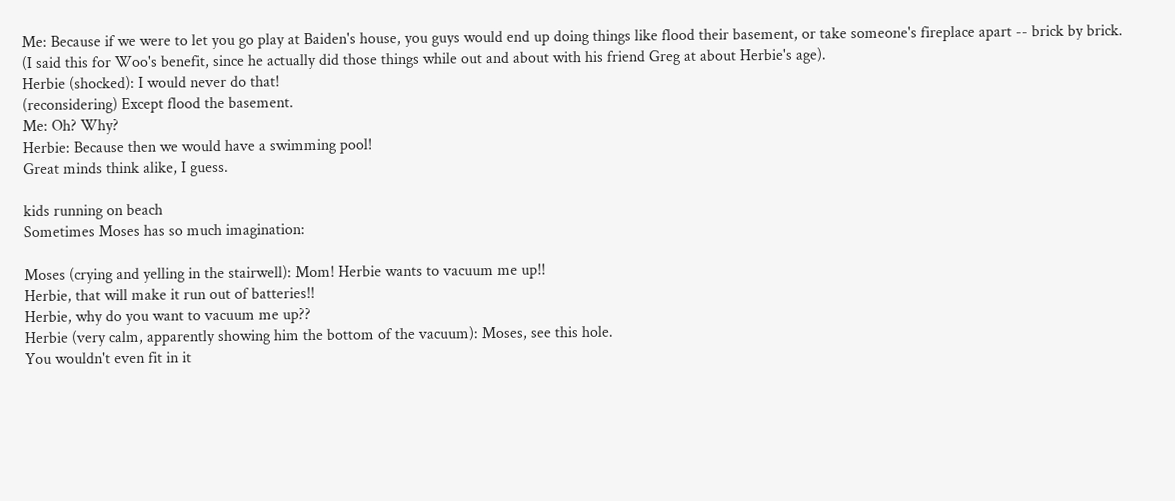Me: Because if we were to let you go play at Baiden's house, you guys would end up doing things like flood their basement, or take someone's fireplace apart -- brick by brick.
(I said this for Woo's benefit, since he actually did those things while out and about with his friend Greg at about Herbie's age).
Herbie (shocked): I would never do that!
(reconsidering) Except flood the basement.
Me: Oh? Why?
Herbie: Because then we would have a swimming pool!
Great minds think alike, I guess.

kids running on beach
Sometimes Moses has so much imagination:

Moses (crying and yelling in the stairwell): Mom! Herbie wants to vacuum me up!!
Herbie, that will make it run out of batteries!!
Herbie, why do you want to vacuum me up??
Herbie (very calm, apparently showing him the bottom of the vacuum): Moses, see this hole.
You wouldn't even fit in it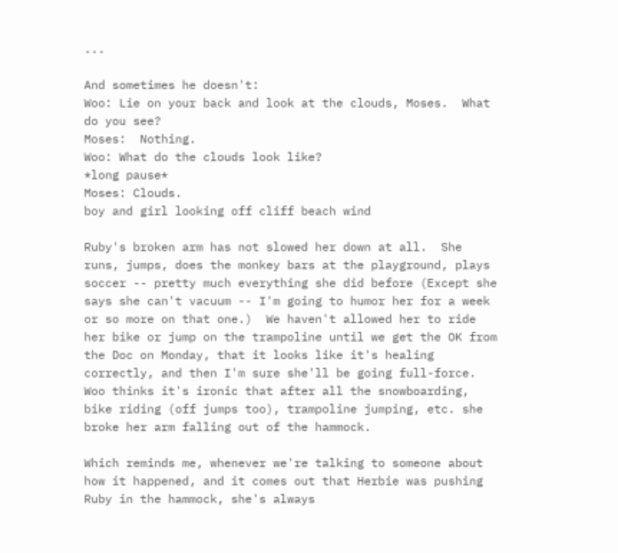...

And sometimes he doesn't:
Woo: Lie on your back and look at the clouds, Moses.  What do you see?
Moses:  Nothing.
Woo: What do the clouds look like?
*long pause*
Moses: Clouds.
boy and girl looking off cliff beach wind

Ruby's broken arm has not slowed her down at all.  She runs, jumps, does the monkey bars at the playground, plays soccer -- pretty much everything she did before (Except she says she can't vacuum -- I'm going to humor her for a week or so more on that one.)  We haven't allowed her to ride her bike or jump on the trampoline until we get the OK from the Doc on Monday, that it looks like it's healing correctly, and then I'm sure she'll be going full-force.  Woo thinks it's ironic that after all the snowboarding, bike riding (off jumps too), trampoline jumping, etc. she broke her arm falling out of the hammock.

Which reminds me, whenever we're talking to someone about how it happened, and it comes out that Herbie was pushing Ruby in the hammock, she's always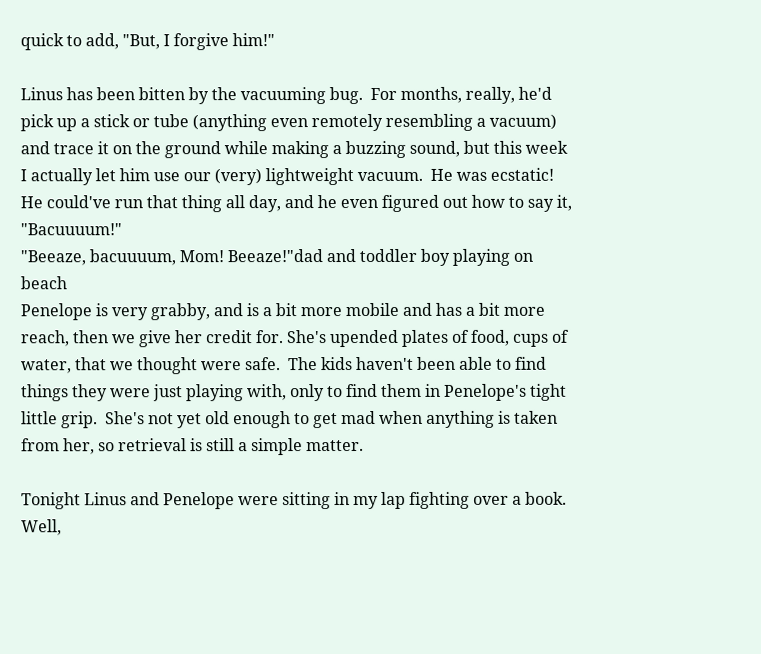quick to add, "But, I forgive him!"

Linus has been bitten by the vacuuming bug.  For months, really, he'd pick up a stick or tube (anything even remotely resembling a vacuum) and trace it on the ground while making a buzzing sound, but this week I actually let him use our (very) lightweight vacuum.  He was ecstatic!  He could've run that thing all day, and he even figured out how to say it, "Bacuuuum!"
"Beeaze, bacuuuum, Mom! Beeaze!"dad and toddler boy playing on beach
Penelope is very grabby, and is a bit more mobile and has a bit more reach, then we give her credit for. She's upended plates of food, cups of water, that we thought were safe.  The kids haven't been able to find things they were just playing with, only to find them in Penelope's tight little grip.  She's not yet old enough to get mad when anything is taken from her, so retrieval is still a simple matter.

Tonight Linus and Penelope were sitting in my lap fighting over a book.  Well,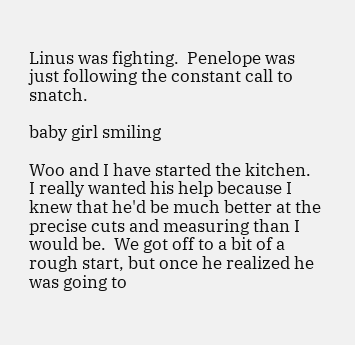Linus was fighting.  Penelope was just following the constant call to snatch.

baby girl smiling

Woo and I have started the kitchen.  I really wanted his help because I knew that he'd be much better at the precise cuts and measuring than I would be.  We got off to a bit of a rough start, but once he realized he was going to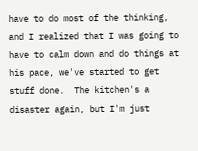have to do most of the thinking, and I realized that I was going to have to calm down and do things at his pace, we've started to get stuff done.  The kitchen's a disaster again, but I'm just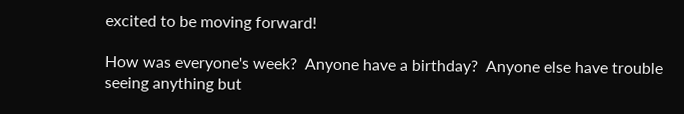excited to be moving forward!

How was everyone's week?  Anyone have a birthday?  Anyone else have trouble seeing anything but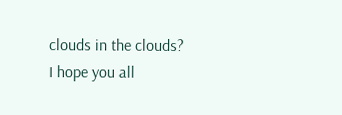clouds in the clouds?  I hope you all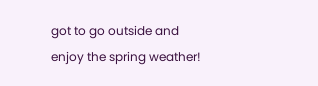got to go outside and enjoy the spring weather!